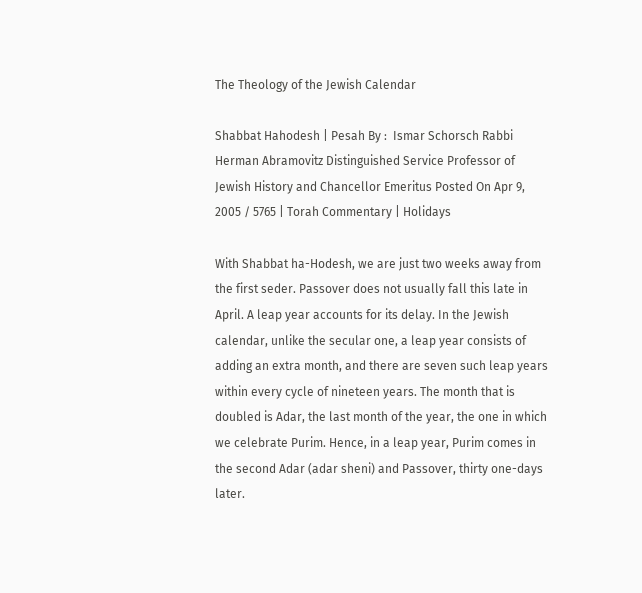The Theology of the Jewish Calendar

Shabbat Hahodesh | Pesah By :  Ismar Schorsch Rabbi Herman Abramovitz Distinguished Service Professor of Jewish History and Chancellor Emeritus Posted On Apr 9, 2005 / 5765 | Torah Commentary | Holidays

With Shabbat ha-Hodesh, we are just two weeks away from the first seder. Passover does not usually fall this late in April. A leap year accounts for its delay. In the Jewish calendar, unlike the secular one, a leap year consists of adding an extra month, and there are seven such leap years within every cycle of nineteen years. The month that is doubled is Adar, the last month of the year, the one in which we celebrate Purim. Hence, in a leap year, Purim comes in the second Adar (adar sheni) and Passover, thirty one-days later.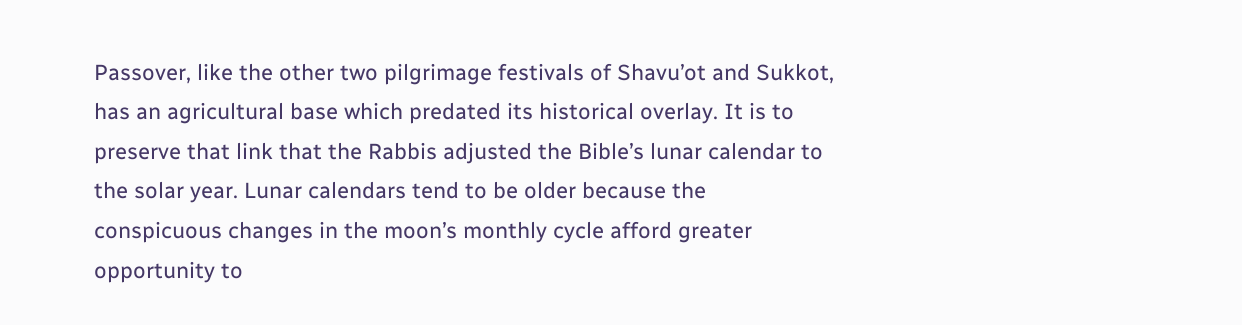Passover, like the other two pilgrimage festivals of Shavu’ot and Sukkot, has an agricultural base which predated its historical overlay. It is to preserve that link that the Rabbis adjusted the Bible’s lunar calendar to the solar year. Lunar calendars tend to be older because the conspicuous changes in the moon’s monthly cycle afford greater opportunity to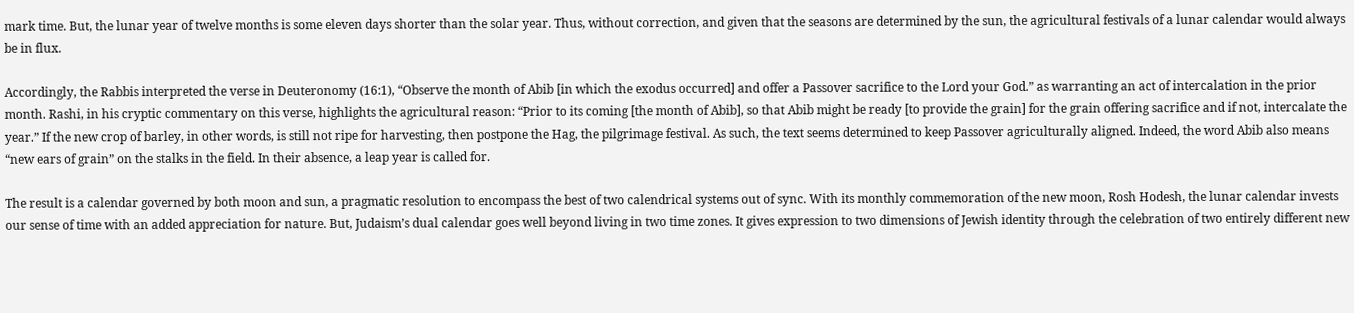mark time. But, the lunar year of twelve months is some eleven days shorter than the solar year. Thus, without correction, and given that the seasons are determined by the sun, the agricultural festivals of a lunar calendar would always be in flux.

Accordingly, the Rabbis interpreted the verse in Deuteronomy (16:1), “Observe the month of Abib [in which the exodus occurred] and offer a Passover sacrifice to the Lord your God.” as warranting an act of intercalation in the prior month. Rashi, in his cryptic commentary on this verse, highlights the agricultural reason: “Prior to its coming [the month of Abib], so that Abib might be ready [to provide the grain] for the grain offering sacrifice and if not, intercalate the year.” If the new crop of barley, in other words, is still not ripe for harvesting, then postpone the Hag, the pilgrimage festival. As such, the text seems determined to keep Passover agriculturally aligned. Indeed, the word Abib also means “new ears of grain” on the stalks in the field. In their absence, a leap year is called for.

The result is a calendar governed by both moon and sun, a pragmatic resolution to encompass the best of two calendrical systems out of sync. With its monthly commemoration of the new moon, Rosh Hodesh, the lunar calendar invests our sense of time with an added appreciation for nature. But, Judaism’s dual calendar goes well beyond living in two time zones. It gives expression to two dimensions of Jewish identity through the celebration of two entirely different new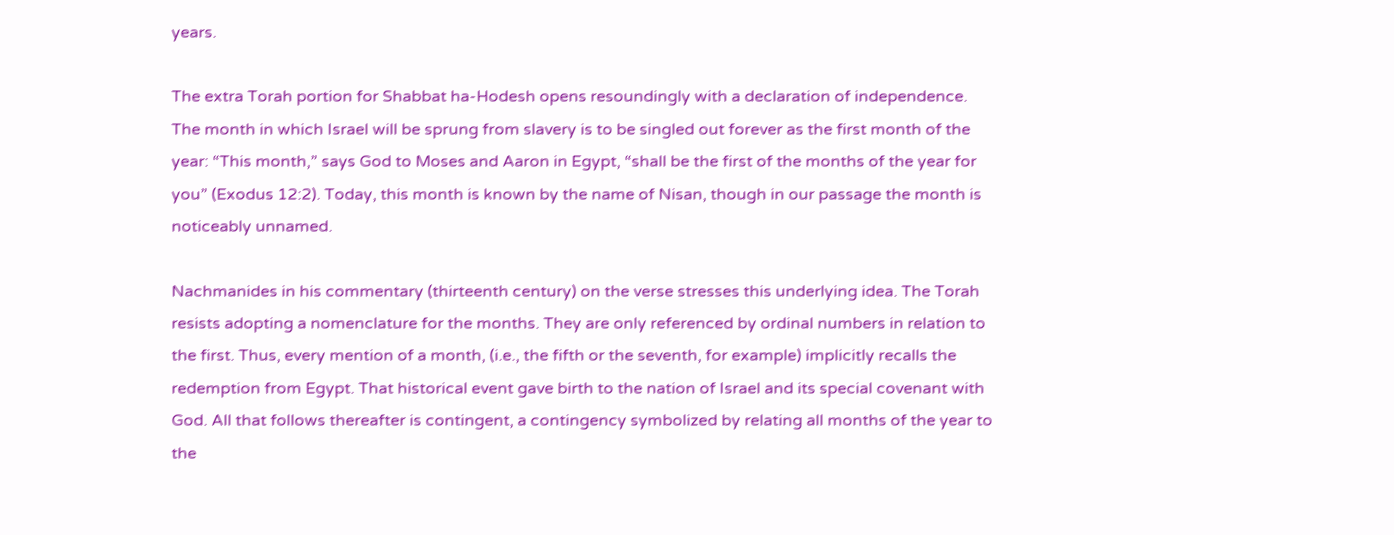years.

The extra Torah portion for Shabbat ha-Hodesh opens resoundingly with a declaration of independence. The month in which Israel will be sprung from slavery is to be singled out forever as the first month of the year: “This month,” says God to Moses and Aaron in Egypt, “shall be the first of the months of the year for you” (Exodus 12:2). Today, this month is known by the name of Nisan, though in our passage the month is noticeably unnamed.

Nachmanides in his commentary (thirteenth century) on the verse stresses this underlying idea. The Torah resists adopting a nomenclature for the months. They are only referenced by ordinal numbers in relation to the first. Thus, every mention of a month, (i.e., the fifth or the seventh, for example) implicitly recalls the redemption from Egypt. That historical event gave birth to the nation of Israel and its special covenant with God. All that follows thereafter is contingent, a contingency symbolized by relating all months of the year to the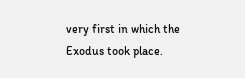very first in which the Exodus took place.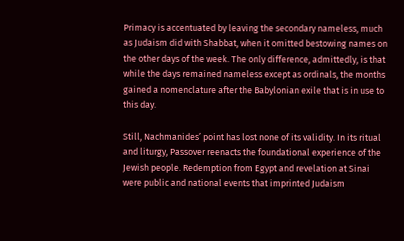Primacy is accentuated by leaving the secondary nameless, much as Judaism did with Shabbat, when it omitted bestowing names on the other days of the week. The only difference, admittedly, is that while the days remained nameless except as ordinals, the months gained a nomenclature after the Babylonian exile that is in use to this day.

Still, Nachmanides’ point has lost none of its validity. In its ritual and liturgy, Passover reenacts the foundational experience of the Jewish people. Redemption from Egypt and revelation at Sinai were public and national events that imprinted Judaism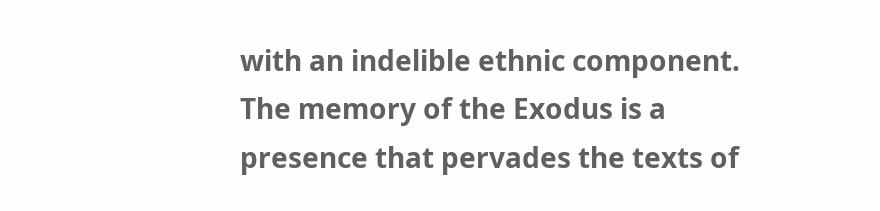with an indelible ethnic component. The memory of the Exodus is a presence that pervades the texts of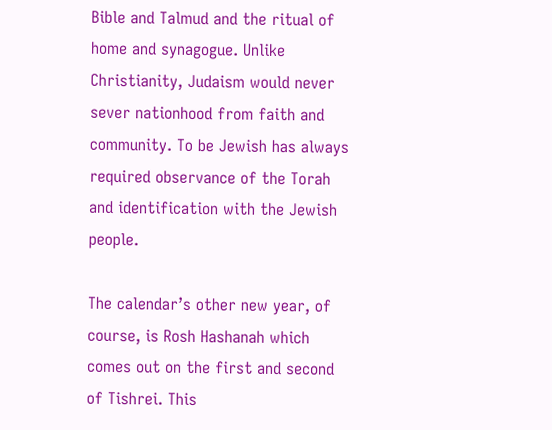Bible and Talmud and the ritual of home and synagogue. Unlike Christianity, Judaism would never sever nationhood from faith and community. To be Jewish has always required observance of the Torah and identification with the Jewish people.

The calendar’s other new year, of course, is Rosh Hashanah which comes out on the first and second of Tishrei. This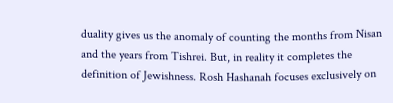duality gives us the anomaly of counting the months from Nisan and the years from Tishrei. But, in reality it completes the definition of Jewishness. Rosh Hashanah focuses exclusively on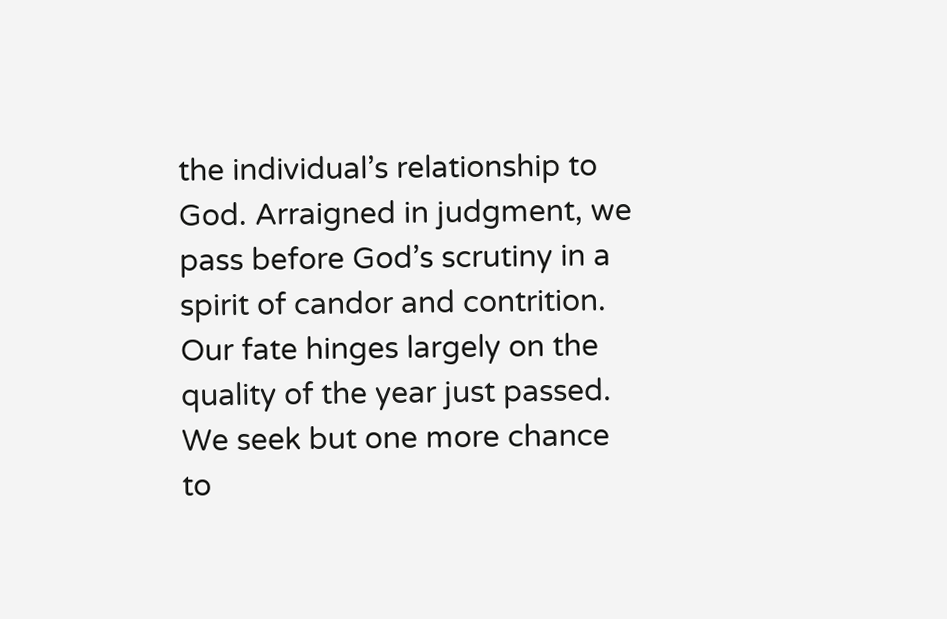the individual’s relationship to God. Arraigned in judgment, we pass before God’s scrutiny in a spirit of candor and contrition. Our fate hinges largely on the quality of the year just passed. We seek but one more chance to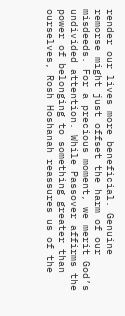render our lives more beneficial. Genuine remorse might just offset the harm of our misdeeds. For a precious moment, we merit God’s undivided attention. While Passover affirms the power of belonging to something greater than ourselves, Rosh Hoshanah reassures us of the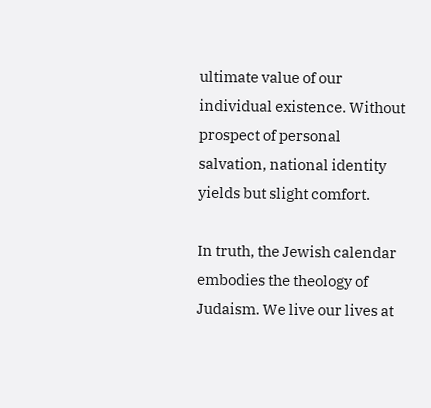ultimate value of our individual existence. Without prospect of personal salvation, national identity yields but slight comfort.

In truth, the Jewish calendar embodies the theology of Judaism. We live our lives at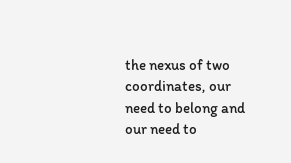the nexus of two coordinates, our need to belong and our need to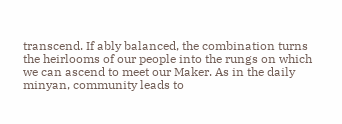transcend. If ably balanced, the combination turns the heirlooms of our people into the rungs on which we can ascend to meet our Maker. As in the daily minyan, community leads to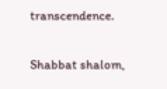transcendence.

Shabbat shalom,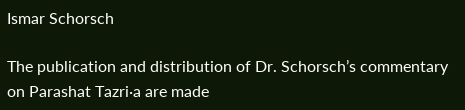Ismar Schorsch

The publication and distribution of Dr. Schorsch’s commentary on Parashat Tazri·a are made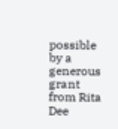possible by a generous grant from Rita Dee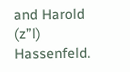and Harold (z”l) Hassenfeld.